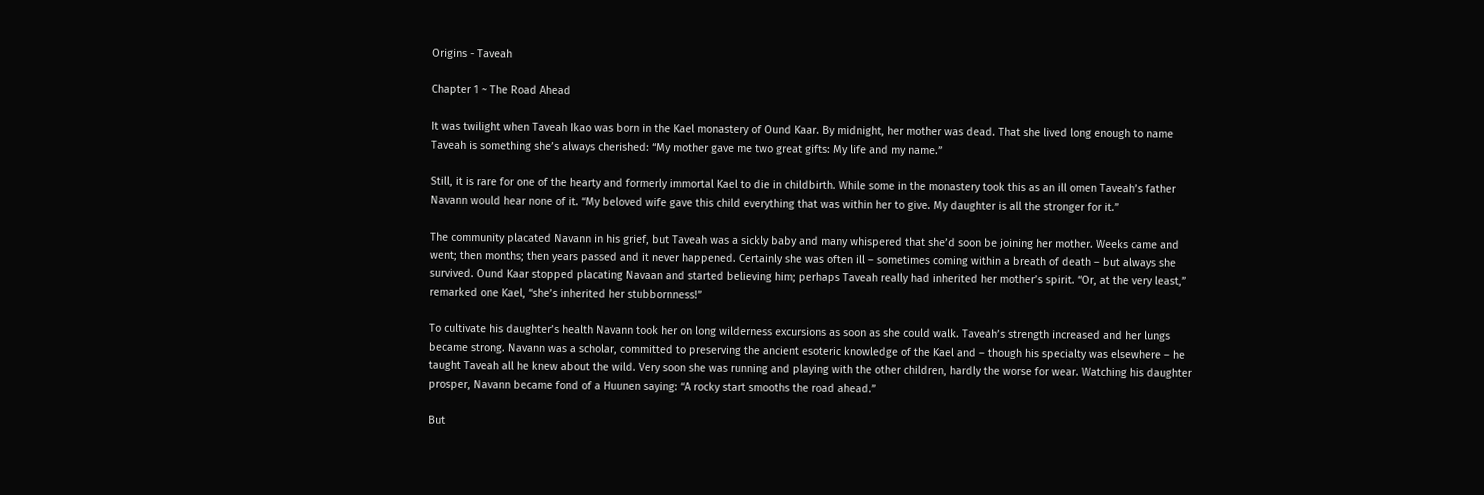Origins - Taveah

Chapter 1 ~ The Road Ahead

It was twilight when Taveah Ikao was born in the Kael monastery of Ound Kaar. By midnight, her mother was dead. That she lived long enough to name Taveah is something she’s always cherished: “My mother gave me two great gifts: My life and my name.”

Still, it is rare for one of the hearty and formerly immortal Kael to die in childbirth. While some in the monastery took this as an ill omen Taveah’s father Navann would hear none of it. “My beloved wife gave this child everything that was within her to give. My daughter is all the stronger for it.”

The community placated Navann in his grief, but Taveah was a sickly baby and many whispered that she’d soon be joining her mother. Weeks came and went; then months; then years passed and it never happened. Certainly she was often ill – sometimes coming within a breath of death – but always she survived. Ound Kaar stopped placating Navaan and started believing him; perhaps Taveah really had inherited her mother’s spirit. “Or, at the very least,” remarked one Kael, “she’s inherited her stubbornness!”

To cultivate his daughter’s health Navann took her on long wilderness excursions as soon as she could walk. Taveah’s strength increased and her lungs became strong. Navann was a scholar, committed to preserving the ancient esoteric knowledge of the Kael and – though his specialty was elsewhere – he taught Taveah all he knew about the wild. Very soon she was running and playing with the other children, hardly the worse for wear. Watching his daughter prosper, Navann became fond of a Huunen saying: “A rocky start smooths the road ahead.”

But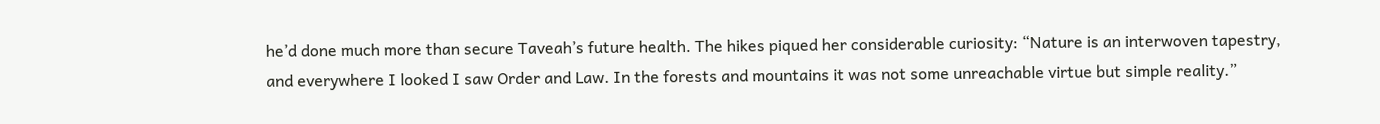he’d done much more than secure Taveah’s future health. The hikes piqued her considerable curiosity: “Nature is an interwoven tapestry, and everywhere I looked I saw Order and Law. In the forests and mountains it was not some unreachable virtue but simple reality.”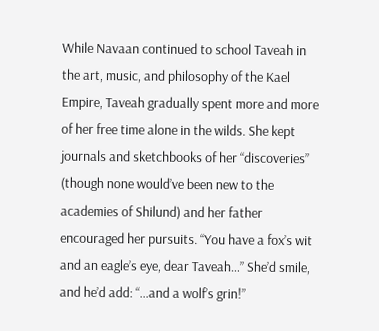While Navaan continued to school Taveah in the art, music, and philosophy of the Kael Empire, Taveah gradually spent more and more of her free time alone in the wilds. She kept journals and sketchbooks of her “discoveries” (though none would’ve been new to the academies of Shilund) and her father encouraged her pursuits. “You have a fox’s wit and an eagle’s eye, dear Taveah…” She’d smile, and he’d add: “…and a wolf’s grin!”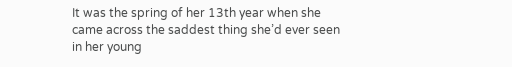It was the spring of her 13th year when she came across the saddest thing she’d ever seen in her young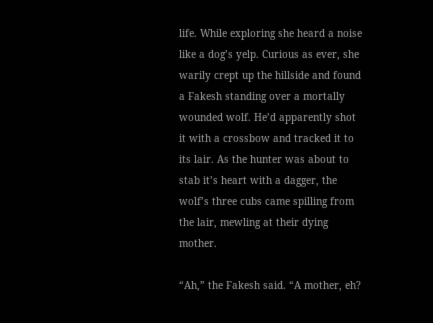life. While exploring she heard a noise like a dog’s yelp. Curious as ever, she warily crept up the hillside and found a Fakesh standing over a mortally wounded wolf. He’d apparently shot it with a crossbow and tracked it to its lair. As the hunter was about to stab it’s heart with a dagger, the wolf’s three cubs came spilling from the lair, mewling at their dying mother.

“Ah,” the Fakesh said. “A mother, eh?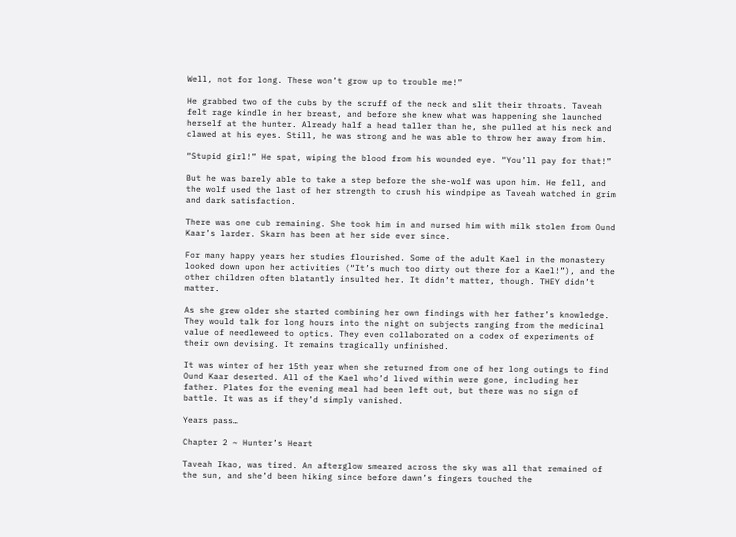Well, not for long. These won’t grow up to trouble me!”

He grabbed two of the cubs by the scruff of the neck and slit their throats. Taveah felt rage kindle in her breast, and before she knew what was happening she launched herself at the hunter. Already half a head taller than he, she pulled at his neck and clawed at his eyes. Still, he was strong and he was able to throw her away from him.

“Stupid girl!” He spat, wiping the blood from his wounded eye. “You’ll pay for that!”

But he was barely able to take a step before the she-wolf was upon him. He fell, and the wolf used the last of her strength to crush his windpipe as Taveah watched in grim and dark satisfaction.

There was one cub remaining. She took him in and nursed him with milk stolen from Ound Kaar’s larder. Skarn has been at her side ever since.

For many happy years her studies flourished. Some of the adult Kael in the monastery looked down upon her activities (“It’s much too dirty out there for a Kael!”), and the other children often blatantly insulted her. It didn’t matter, though. THEY didn’t matter.

As she grew older she started combining her own findings with her father’s knowledge. They would talk for long hours into the night on subjects ranging from the medicinal value of needleweed to optics. They even collaborated on a codex of experiments of their own devising. It remains tragically unfinished.

It was winter of her 15th year when she returned from one of her long outings to find Ound Kaar deserted. All of the Kael who’d lived within were gone, including her father. Plates for the evening meal had been left out, but there was no sign of battle. It was as if they’d simply vanished.

Years pass…

Chapter 2 ~ Hunter’s Heart

Taveah Ikao, was tired. An afterglow smeared across the sky was all that remained of the sun, and she’d been hiking since before dawn’s fingers touched the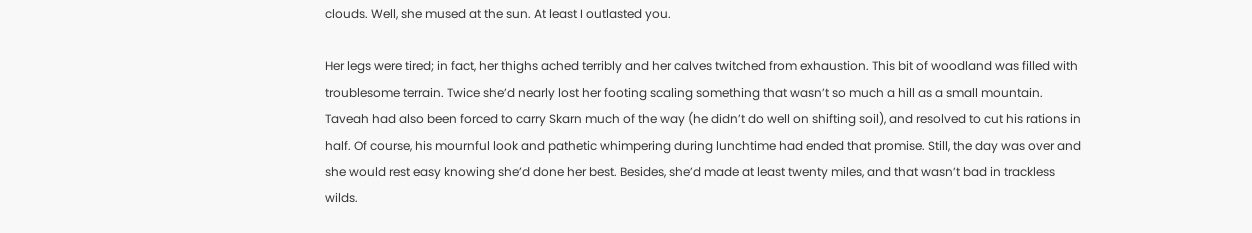clouds. Well, she mused at the sun. At least I outlasted you.

Her legs were tired; in fact, her thighs ached terribly and her calves twitched from exhaustion. This bit of woodland was filled with troublesome terrain. Twice she’d nearly lost her footing scaling something that wasn’t so much a hill as a small mountain. Taveah had also been forced to carry Skarn much of the way (he didn’t do well on shifting soil), and resolved to cut his rations in half. Of course, his mournful look and pathetic whimpering during lunchtime had ended that promise. Still, the day was over and she would rest easy knowing she’d done her best. Besides, she’d made at least twenty miles, and that wasn’t bad in trackless wilds.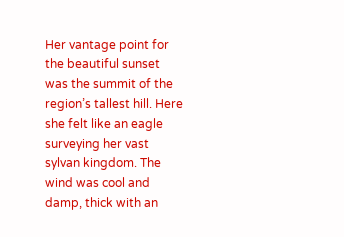Her vantage point for the beautiful sunset was the summit of the region’s tallest hill. Here she felt like an eagle surveying her vast sylvan kingdom. The wind was cool and damp, thick with an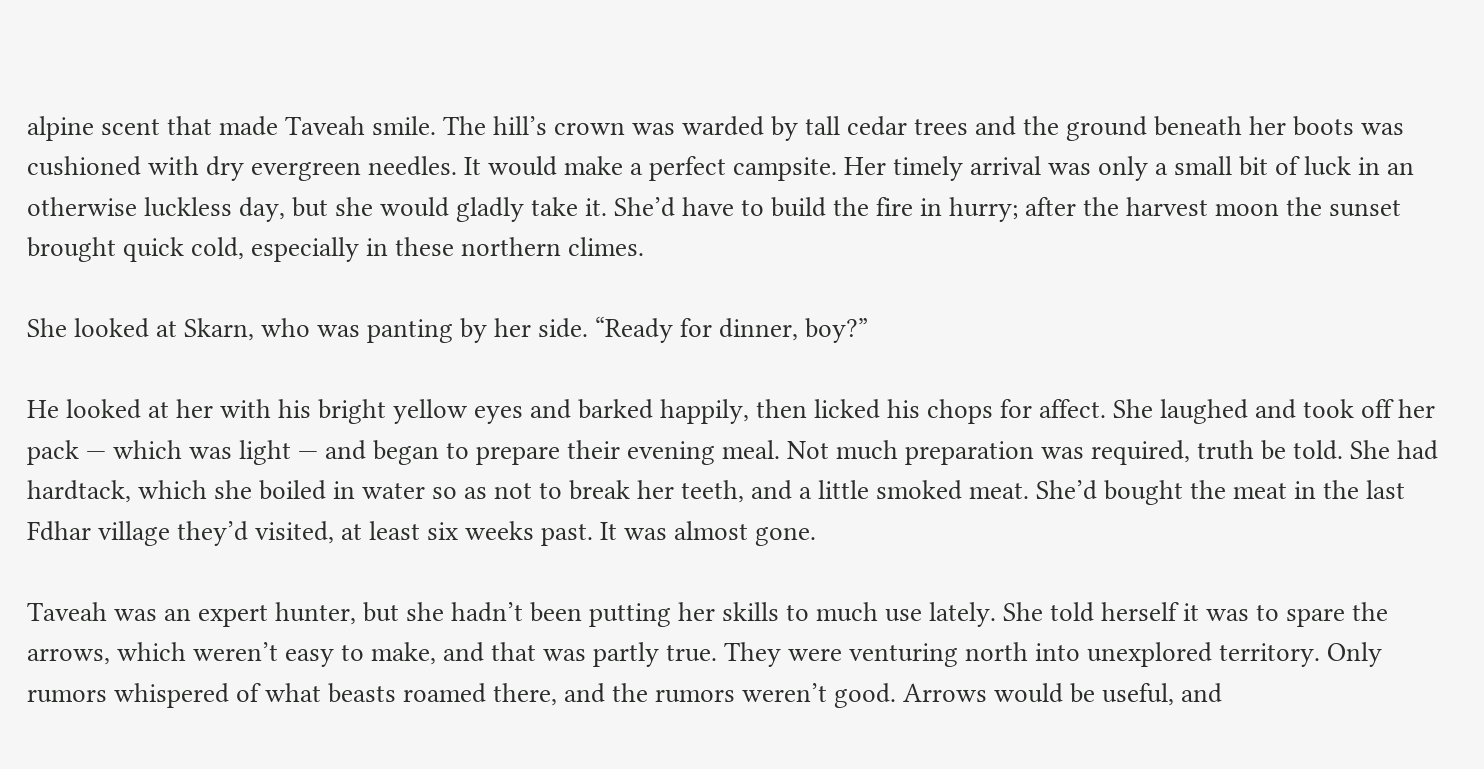alpine scent that made Taveah smile. The hill’s crown was warded by tall cedar trees and the ground beneath her boots was cushioned with dry evergreen needles. It would make a perfect campsite. Her timely arrival was only a small bit of luck in an otherwise luckless day, but she would gladly take it. She’d have to build the fire in hurry; after the harvest moon the sunset brought quick cold, especially in these northern climes.

She looked at Skarn, who was panting by her side. “Ready for dinner, boy?”

He looked at her with his bright yellow eyes and barked happily, then licked his chops for affect. She laughed and took off her pack — which was light — and began to prepare their evening meal. Not much preparation was required, truth be told. She had hardtack, which she boiled in water so as not to break her teeth, and a little smoked meat. She’d bought the meat in the last Fdhar village they’d visited, at least six weeks past. It was almost gone.

Taveah was an expert hunter, but she hadn’t been putting her skills to much use lately. She told herself it was to spare the arrows, which weren’t easy to make, and that was partly true. They were venturing north into unexplored territory. Only rumors whispered of what beasts roamed there, and the rumors weren’t good. Arrows would be useful, and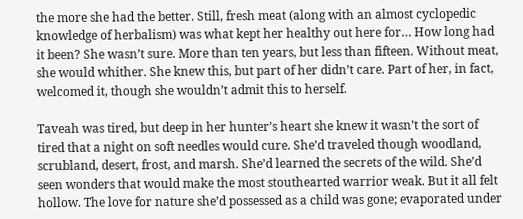the more she had the better. Still, fresh meat (along with an almost cyclopedic knowledge of herbalism) was what kept her healthy out here for… How long had it been? She wasn’t sure. More than ten years, but less than fifteen. Without meat, she would whither. She knew this, but part of her didn’t care. Part of her, in fact, welcomed it, though she wouldn’t admit this to herself.

Taveah was tired, but deep in her hunter’s heart she knew it wasn’t the sort of tired that a night on soft needles would cure. She’d traveled though woodland, scrubland, desert, frost, and marsh. She’d learned the secrets of the wild. She’d seen wonders that would make the most stouthearted warrior weak. But it all felt hollow. The love for nature she’d possessed as a child was gone; evaporated under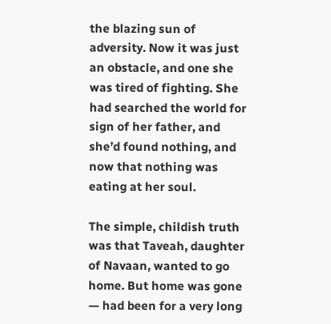the blazing sun of adversity. Now it was just an obstacle, and one she was tired of fighting. She had searched the world for sign of her father, and she’d found nothing, and now that nothing was eating at her soul.

The simple, childish truth was that Taveah, daughter of Navaan, wanted to go home. But home was gone — had been for a very long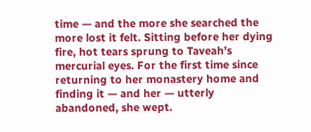time — and the more she searched the more lost it felt. Sitting before her dying fire, hot tears sprung to Taveah’s mercurial eyes. For the first time since returning to her monastery home and finding it — and her — utterly abandoned, she wept.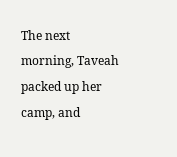The next morning, Taveah packed up her camp, and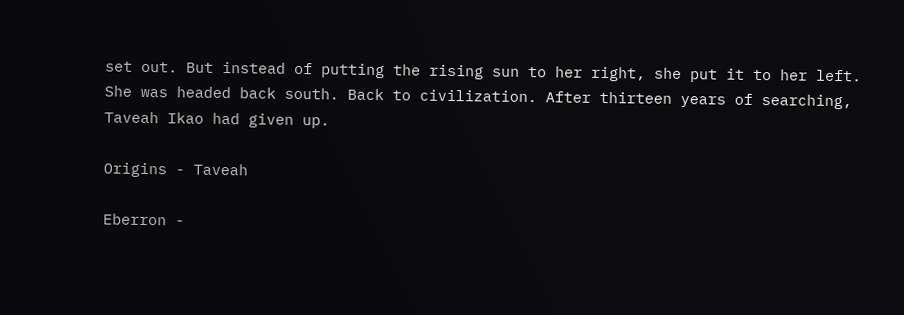set out. But instead of putting the rising sun to her right, she put it to her left. She was headed back south. Back to civilization. After thirteen years of searching, Taveah Ikao had given up.

Origins - Taveah

Eberron -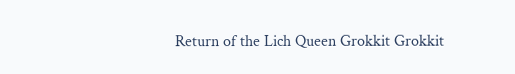Return of the Lich Queen Grokkit Grokkit